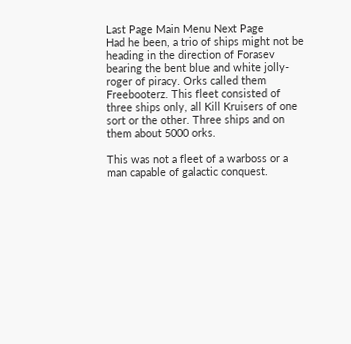Last Page Main Menu Next Page
Had he been, a trio of ships might not be heading in the direction of Forasev bearing the bent blue and white jolly-roger of piracy. Orks called them Freebooterz. This fleet consisted of three ships only, all Kill Kruisers of one sort or the other. Three ships and on them about 5000 orks.

This was not a fleet of a warboss or a man capable of galactic conquest.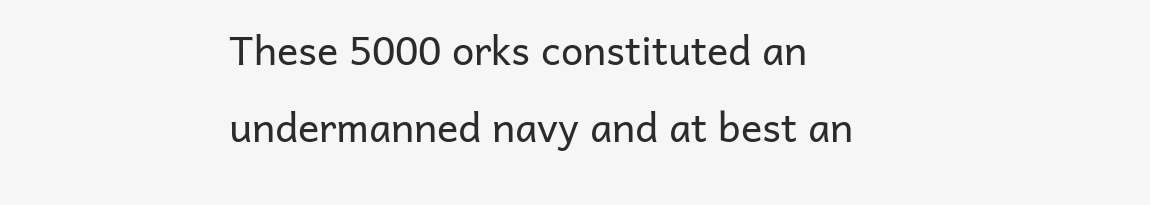These 5000 orks constituted an undermanned navy and at best an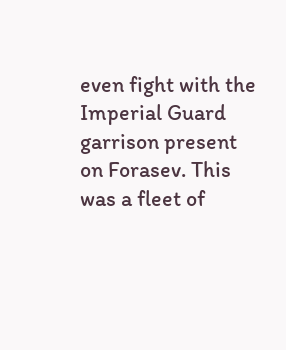even fight with the Imperial Guard garrison present on Forasev. This was a fleet of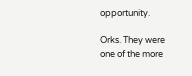opportunity.

Orks. They were one of the more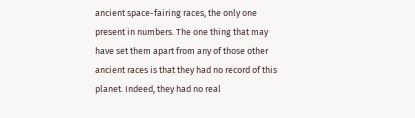ancient space-fairing races, the only one present in numbers. The one thing that may have set them apart from any of those other ancient races is that they had no record of this planet. Indeed, they had no real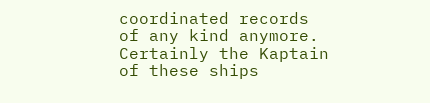coordinated records of any kind anymore. Certainly the Kaptain of these ships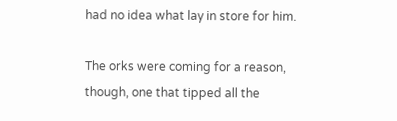had no idea what lay in store for him.

The orks were coming for a reason, though, one that tipped all the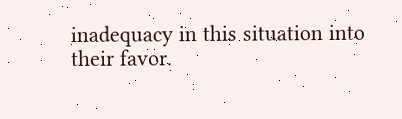inadequacy in this situation into their favor.